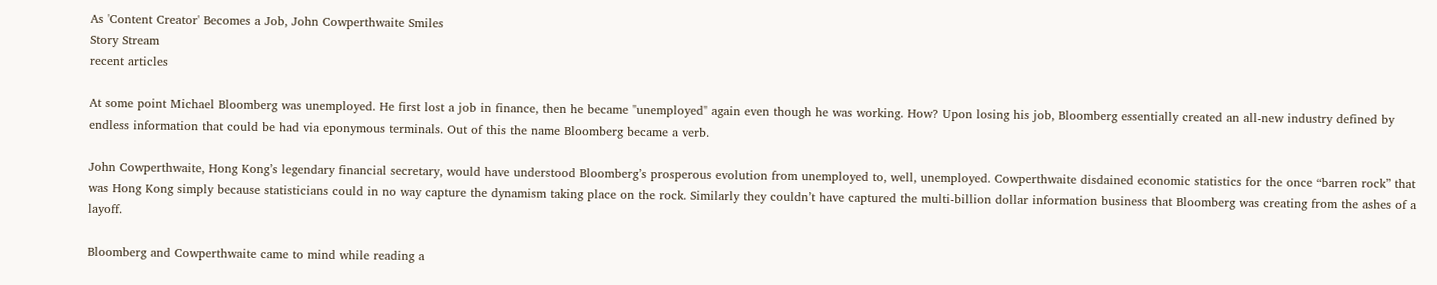As 'Content Creator' Becomes a Job, John Cowperthwaite Smiles
Story Stream
recent articles

At some point Michael Bloomberg was unemployed. He first lost a job in finance, then he became "unemployed" again even though he was working. How? Upon losing his job, Bloomberg essentially created an all-new industry defined by endless information that could be had via eponymous terminals. Out of this the name Bloomberg became a verb.

John Cowperthwaite, Hong Kong’s legendary financial secretary, would have understood Bloomberg’s prosperous evolution from unemployed to, well, unemployed. Cowperthwaite disdained economic statistics for the once “barren rock” that was Hong Kong simply because statisticians could in no way capture the dynamism taking place on the rock. Similarly they couldn’t have captured the multi-billion dollar information business that Bloomberg was creating from the ashes of a layoff.

Bloomberg and Cowperthwaite came to mind while reading a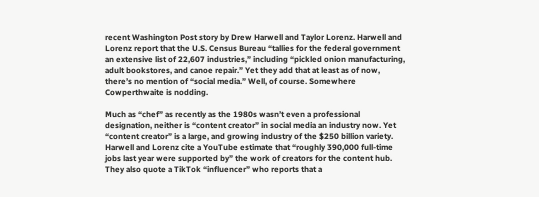recent Washington Post story by Drew Harwell and Taylor Lorenz. Harwell and Lorenz report that the U.S. Census Bureau “tallies for the federal government an extensive list of 22,607 industries,” including “pickled onion manufacturing, adult bookstores, and canoe repair.” Yet they add that at least as of now, there’s no mention of “social media.” Well, of course. Somewhere Cowperthwaite is nodding.

Much as “chef” as recently as the 1980s wasn’t even a professional designation, neither is “content creator” in social media an industry now. Yet “content creator” is a large, and growing industry of the $250 billion variety. Harwell and Lorenz cite a YouTube estimate that “roughly 390,000 full-time jobs last year were supported by” the work of creators for the content hub. They also quote a TikTok “influencer” who reports that a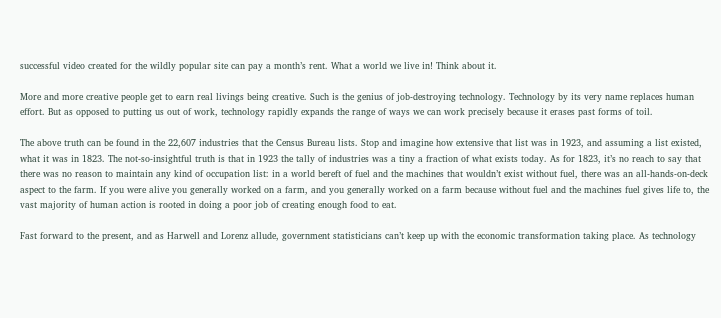successful video created for the wildly popular site can pay a month’s rent. What a world we live in! Think about it.

More and more creative people get to earn real livings being creative. Such is the genius of job-destroying technology. Technology by its very name replaces human effort. But as opposed to putting us out of work, technology rapidly expands the range of ways we can work precisely because it erases past forms of toil.

The above truth can be found in the 22,607 industries that the Census Bureau lists. Stop and imagine how extensive that list was in 1923, and assuming a list existed, what it was in 1823. The not-so-insightful truth is that in 1923 the tally of industries was a tiny a fraction of what exists today. As for 1823, it’s no reach to say that there was no reason to maintain any kind of occupation list: in a world bereft of fuel and the machines that wouldn’t exist without fuel, there was an all-hands-on-deck aspect to the farm. If you were alive you generally worked on a farm, and you generally worked on a farm because without fuel and the machines fuel gives life to, the vast majority of human action is rooted in doing a poor job of creating enough food to eat.

Fast forward to the present, and as Harwell and Lorenz allude, government statisticians can’t keep up with the economic transformation taking place. As technology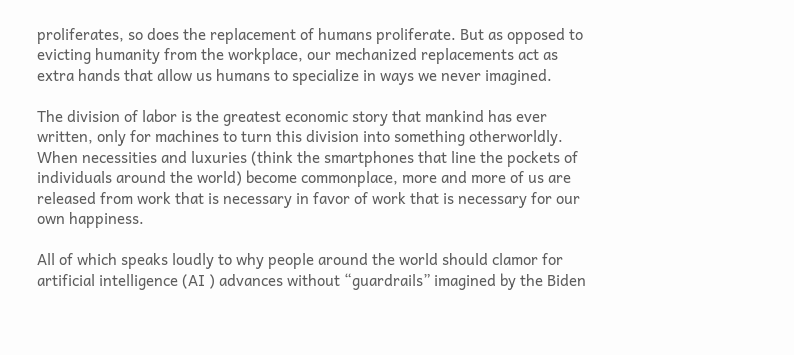proliferates, so does the replacement of humans proliferate. But as opposed to evicting humanity from the workplace, our mechanized replacements act as extra hands that allow us humans to specialize in ways we never imagined.

The division of labor is the greatest economic story that mankind has ever written, only for machines to turn this division into something otherworldly. When necessities and luxuries (think the smartphones that line the pockets of individuals around the world) become commonplace, more and more of us are released from work that is necessary in favor of work that is necessary for our own happiness.

All of which speaks loudly to why people around the world should clamor for artificial intelligence (AI ) advances without “guardrails” imagined by the Biden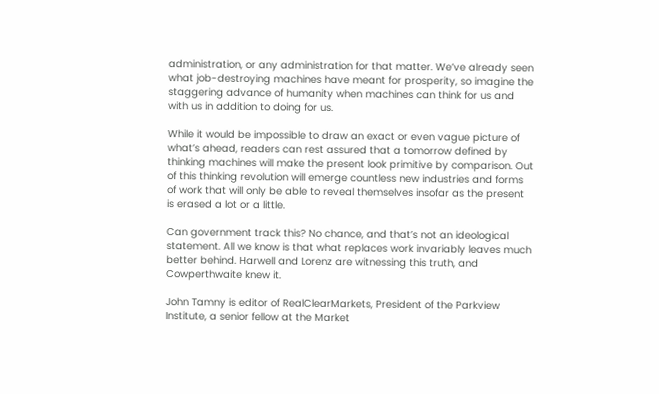administration, or any administration for that matter. We’ve already seen what job-destroying machines have meant for prosperity, so imagine the staggering advance of humanity when machines can think for us and with us in addition to doing for us.

While it would be impossible to draw an exact or even vague picture of what’s ahead, readers can rest assured that a tomorrow defined by thinking machines will make the present look primitive by comparison. Out of this thinking revolution will emerge countless new industries and forms of work that will only be able to reveal themselves insofar as the present is erased a lot or a little.

Can government track this? No chance, and that’s not an ideological statement. All we know is that what replaces work invariably leaves much better behind. Harwell and Lorenz are witnessing this truth, and Cowperthwaite knew it.

John Tamny is editor of RealClearMarkets, President of the Parkview Institute, a senior fellow at the Market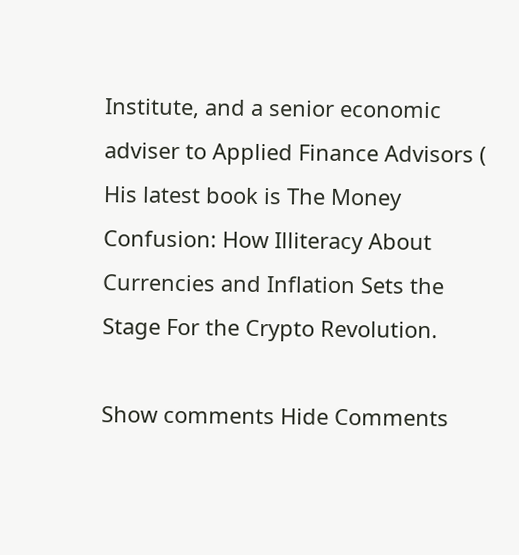Institute, and a senior economic adviser to Applied Finance Advisors ( His latest book is The Money Confusion: How Illiteracy About Currencies and Inflation Sets the Stage For the Crypto Revolution.

Show comments Hide Comments